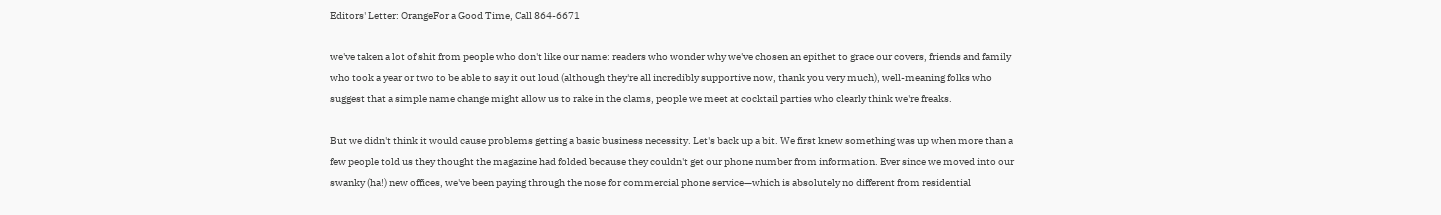Editors' Letter: OrangeFor a Good Time, Call 864-6671

we've taken a lot of shit from people who don't like our name: readers who wonder why we've chosen an epithet to grace our covers, friends and family who took a year or two to be able to say it out loud (although they're all incredibly supportive now, thank you very much), well-meaning folks who suggest that a simple name change might allow us to rake in the clams, people we meet at cocktail parties who clearly think we're freaks.

But we didn't think it would cause problems getting a basic business necessity. Let's back up a bit. We first knew something was up when more than a few people told us they thought the magazine had folded because they couldn't get our phone number from information. Ever since we moved into our swanky (ha!) new offices, we've been paying through the nose for commercial phone service—which is absolutely no different from residential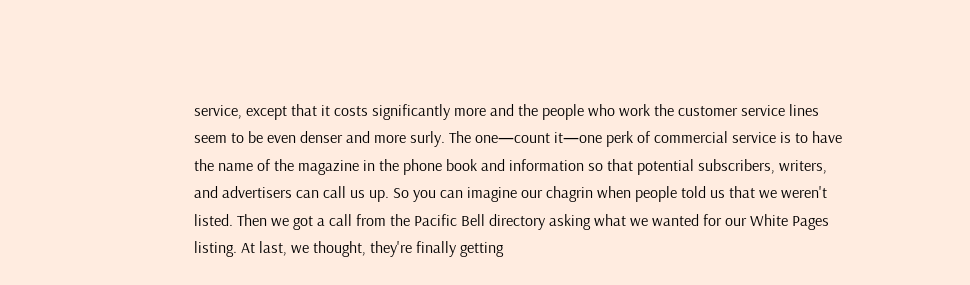service, except that it costs significantly more and the people who work the customer service lines seem to be even denser and more surly. The one—count it—one perk of commercial service is to have the name of the magazine in the phone book and information so that potential subscribers, writers, and advertisers can call us up. So you can imagine our chagrin when people told us that we weren't listed. Then we got a call from the Pacific Bell directory asking what we wanted for our White Pages listing. At last, we thought, they're finally getting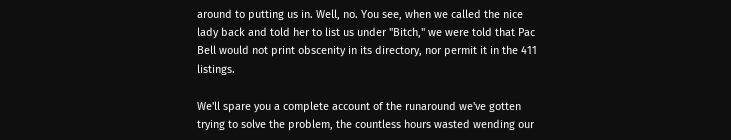around to putting us in. Well, no. You see, when we called the nice lady back and told her to list us under "Bitch," we were told that Pac Bell would not print obscenity in its directory, nor permit it in the 411 listings.

We'll spare you a complete account of the runaround we've gotten trying to solve the problem, the countless hours wasted wending our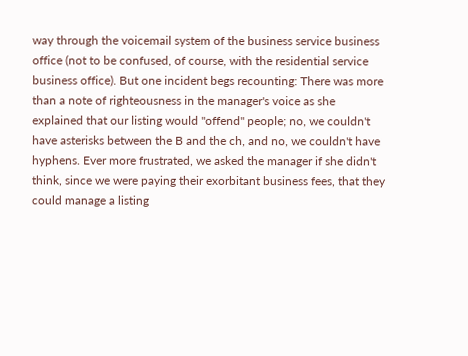way through the voicemail system of the business service business office (not to be confused, of course, with the residential service business office). But one incident begs recounting: There was more than a note of righteousness in the manager's voice as she explained that our listing would "offend" people; no, we couldn't have asterisks between the B and the ch, and no, we couldn't have hyphens. Ever more frustrated, we asked the manager if she didn't think, since we were paying their exorbitant business fees, that they could manage a listing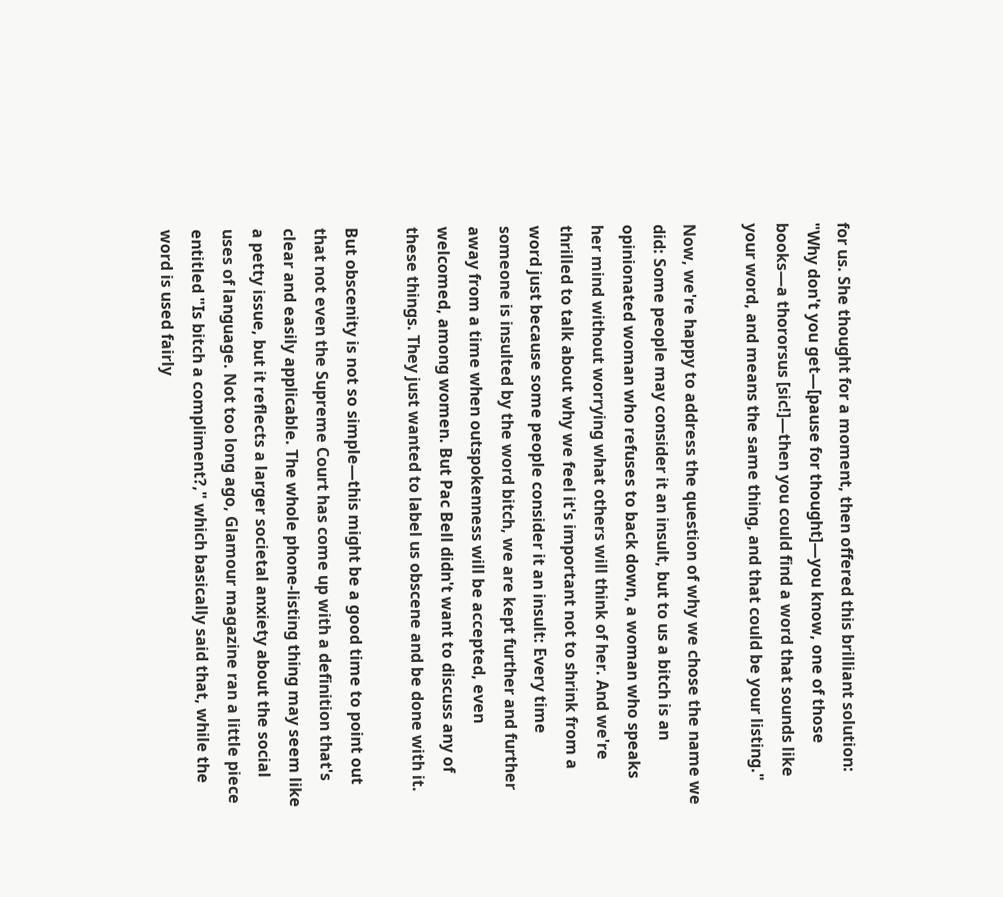for us. She thought for a moment, then offered this brilliant solution: "Why don't you get—[pause for thought]—you know, one of those books—a thororsus [sic!]—then you could find a word that sounds like your word, and means the same thing, and that could be your listing."

Now, we're happy to address the question of why we chose the name we did: Some people may consider it an insult, but to us a bitch is an opinionated woman who refuses to back down, a woman who speaks her mind without worrying what others will think of her. And we're thrilled to talk about why we feel it's important not to shrink from a word just because some people consider it an insult: Every time someone is insulted by the word bitch, we are kept further and further away from a time when outspokenness will be accepted, even welcomed, among women. But Pac Bell didn't want to discuss any of these things. They just wanted to label us obscene and be done with it.

But obscenity is not so simple—this might be a good time to point out that not even the Supreme Court has come up with a definition that's clear and easily applicable. The whole phone-listing thing may seem like a petty issue, but it reflects a larger societal anxiety about the social uses of language. Not too long ago, Glamour magazine ran a little piece entitled "Is bitch a compliment?," which basically said that, while the word is used fairly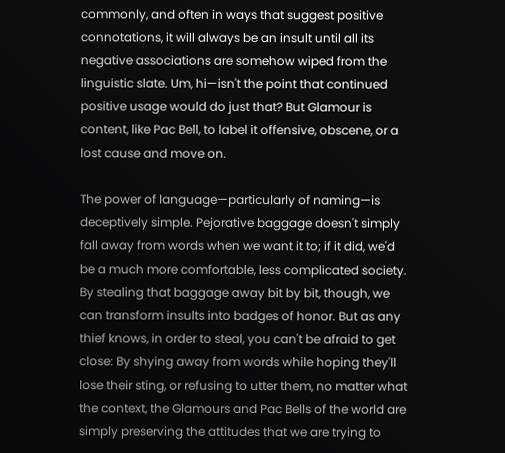commonly, and often in ways that suggest positive connotations, it will always be an insult until all its negative associations are somehow wiped from the linguistic slate. Um, hi—isn't the point that continued positive usage would do just that? But Glamour is content, like Pac Bell, to label it offensive, obscene, or a lost cause and move on.

The power of language—particularly of naming—is deceptively simple. Pejorative baggage doesn't simply fall away from words when we want it to; if it did, we'd be a much more comfortable, less complicated society. By stealing that baggage away bit by bit, though, we can transform insults into badges of honor. But as any thief knows, in order to steal, you can't be afraid to get close: By shying away from words while hoping they'll lose their sting, or refusing to utter them, no matter what the context, the Glamours and Pac Bells of the world are simply preserving the attitudes that we are trying to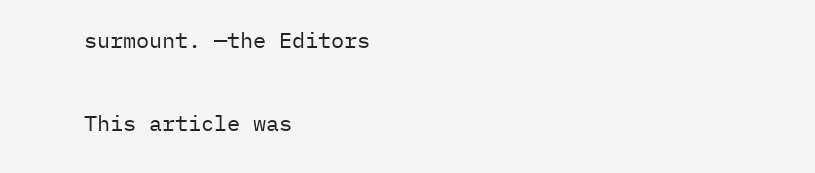surmount. —the Editors

This article was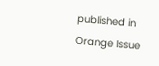published in Orange Issue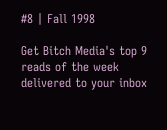#8 | Fall 1998

Get Bitch Media's top 9 reads of the week delivered to your inbox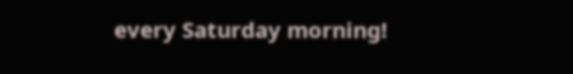every Saturday morning!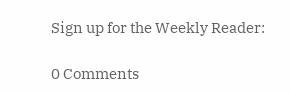Sign up for the Weekly Reader:

0 Comments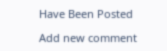Have Been Posted

Add new comment